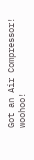Got an Air Compressor! woohoo!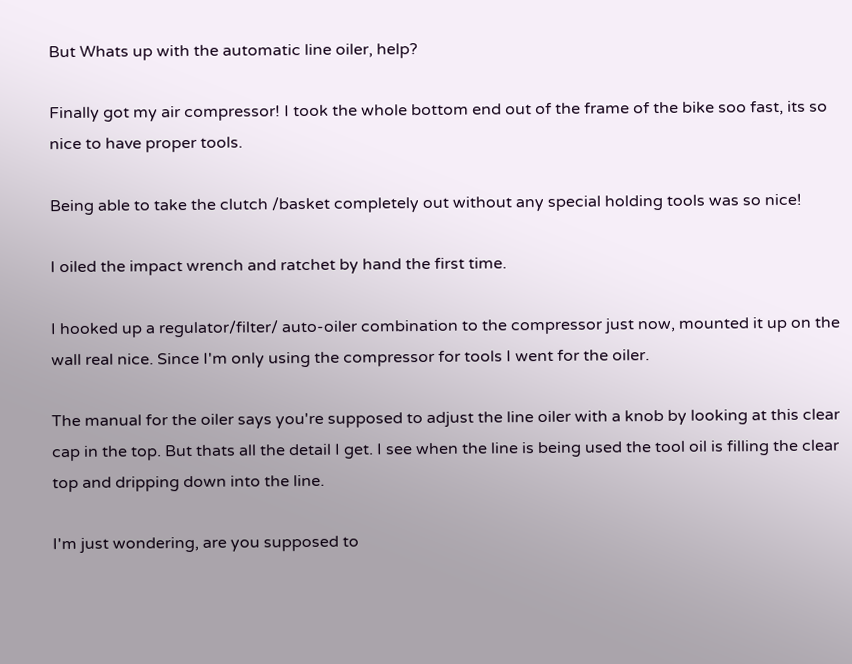But Whats up with the automatic line oiler, help?

Finally got my air compressor! I took the whole bottom end out of the frame of the bike soo fast, its so nice to have proper tools.

Being able to take the clutch /basket completely out without any special holding tools was so nice!

I oiled the impact wrench and ratchet by hand the first time.

I hooked up a regulator/filter/ auto-oiler combination to the compressor just now, mounted it up on the wall real nice. Since I'm only using the compressor for tools I went for the oiler.

The manual for the oiler says you're supposed to adjust the line oiler with a knob by looking at this clear cap in the top. But thats all the detail I get. I see when the line is being used the tool oil is filling the clear top and dripping down into the line.

I'm just wondering, are you supposed to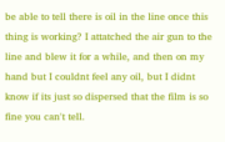be able to tell there is oil in the line once this thing is working? I attatched the air gun to the line and blew it for a while, and then on my hand but I couldnt feel any oil, but I didnt know if its just so dispersed that the film is so fine you can't tell.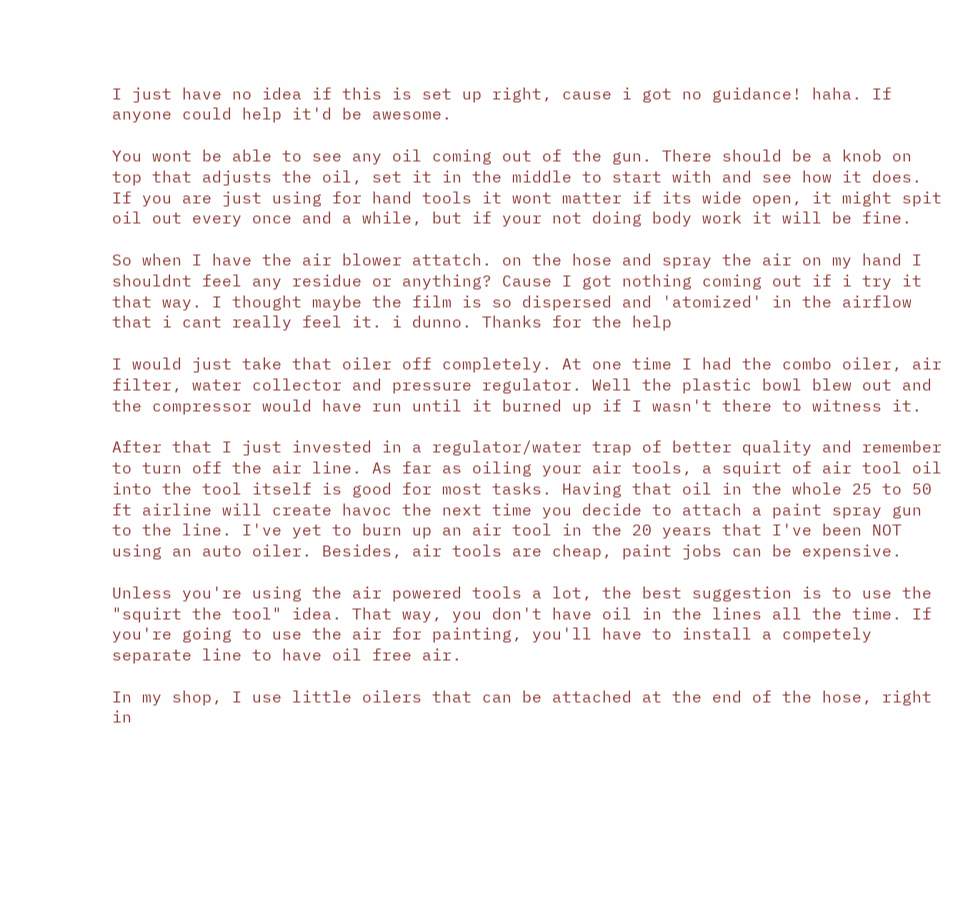I just have no idea if this is set up right, cause i got no guidance! haha. If anyone could help it'd be awesome.

You wont be able to see any oil coming out of the gun. There should be a knob on top that adjusts the oil, set it in the middle to start with and see how it does. If you are just using for hand tools it wont matter if its wide open, it might spit oil out every once and a while, but if your not doing body work it will be fine.

So when I have the air blower attatch. on the hose and spray the air on my hand I shouldnt feel any residue or anything? Cause I got nothing coming out if i try it that way. I thought maybe the film is so dispersed and 'atomized' in the airflow that i cant really feel it. i dunno. Thanks for the help

I would just take that oiler off completely. At one time I had the combo oiler, air filter, water collector and pressure regulator. Well the plastic bowl blew out and the compressor would have run until it burned up if I wasn't there to witness it.

After that I just invested in a regulator/water trap of better quality and remember to turn off the air line. As far as oiling your air tools, a squirt of air tool oil into the tool itself is good for most tasks. Having that oil in the whole 25 to 50 ft airline will create havoc the next time you decide to attach a paint spray gun to the line. I've yet to burn up an air tool in the 20 years that I've been NOT using an auto oiler. Besides, air tools are cheap, paint jobs can be expensive.

Unless you're using the air powered tools a lot, the best suggestion is to use the "squirt the tool" idea. That way, you don't have oil in the lines all the time. If you're going to use the air for painting, you'll have to install a competely separate line to have oil free air.

In my shop, I use little oilers that can be attached at the end of the hose, right in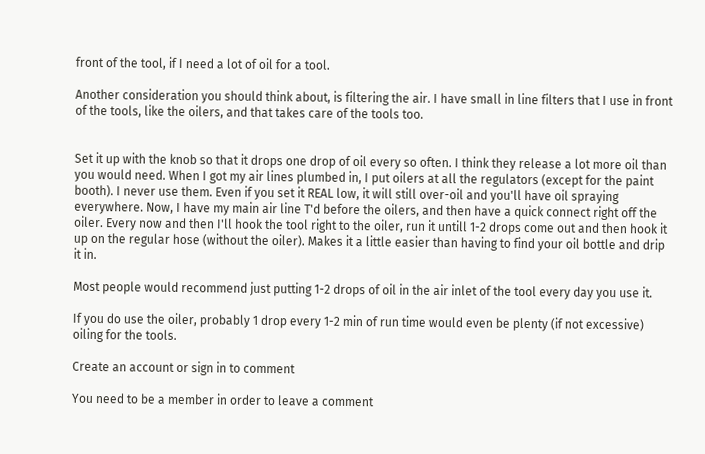front of the tool, if I need a lot of oil for a tool.

Another consideration you should think about, is filtering the air. I have small in line filters that I use in front of the tools, like the oilers, and that takes care of the tools too.


Set it up with the knob so that it drops one drop of oil every so often. I think they release a lot more oil than you would need. When I got my air lines plumbed in, I put oilers at all the regulators (except for the paint booth). I never use them. Even if you set it REAL low, it will still over-oil and you'll have oil spraying everywhere. Now, I have my main air line T'd before the oilers, and then have a quick connect right off the oiler. Every now and then I'll hook the tool right to the oiler, run it untill 1-2 drops come out and then hook it up on the regular hose (without the oiler). Makes it a little easier than having to find your oil bottle and drip it in.

Most people would recommend just putting 1-2 drops of oil in the air inlet of the tool every day you use it.

If you do use the oiler, probably 1 drop every 1-2 min of run time would even be plenty (if not excessive) oiling for the tools.

Create an account or sign in to comment

You need to be a member in order to leave a comment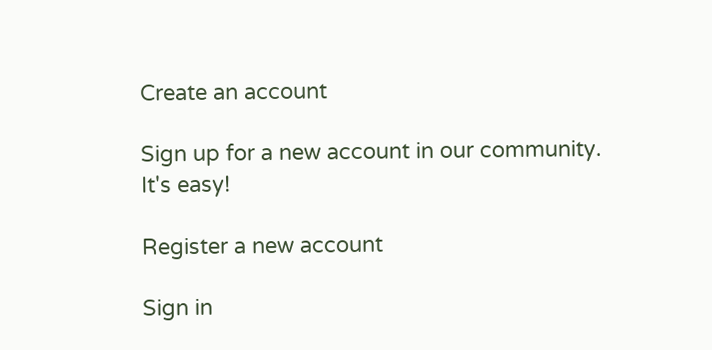Create an account

Sign up for a new account in our community. It's easy!

Register a new account

Sign in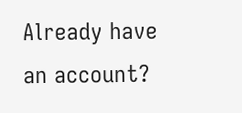Already have an account?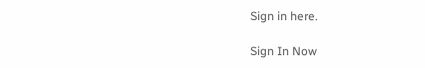Sign in here.

Sign In Now